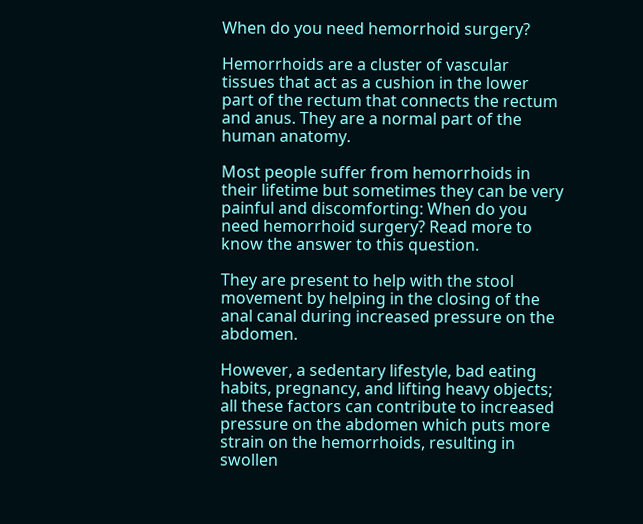When do you need hemorrhoid surgery?

Hemorrhoids are a cluster of vascular tissues that act as a cushion in the lower part of the rectum that connects the rectum and anus. They are a normal part of the human anatomy.

Most people suffer from hemorrhoids in their lifetime but sometimes they can be very painful and discomforting: When do you need hemorrhoid surgery? Read more to know the answer to this question.

They are present to help with the stool movement by helping in the closing of the anal canal during increased pressure on the abdomen.

However, a sedentary lifestyle, bad eating habits, pregnancy, and lifting heavy objects; all these factors can contribute to increased pressure on the abdomen which puts more strain on the hemorrhoids, resulting in swollen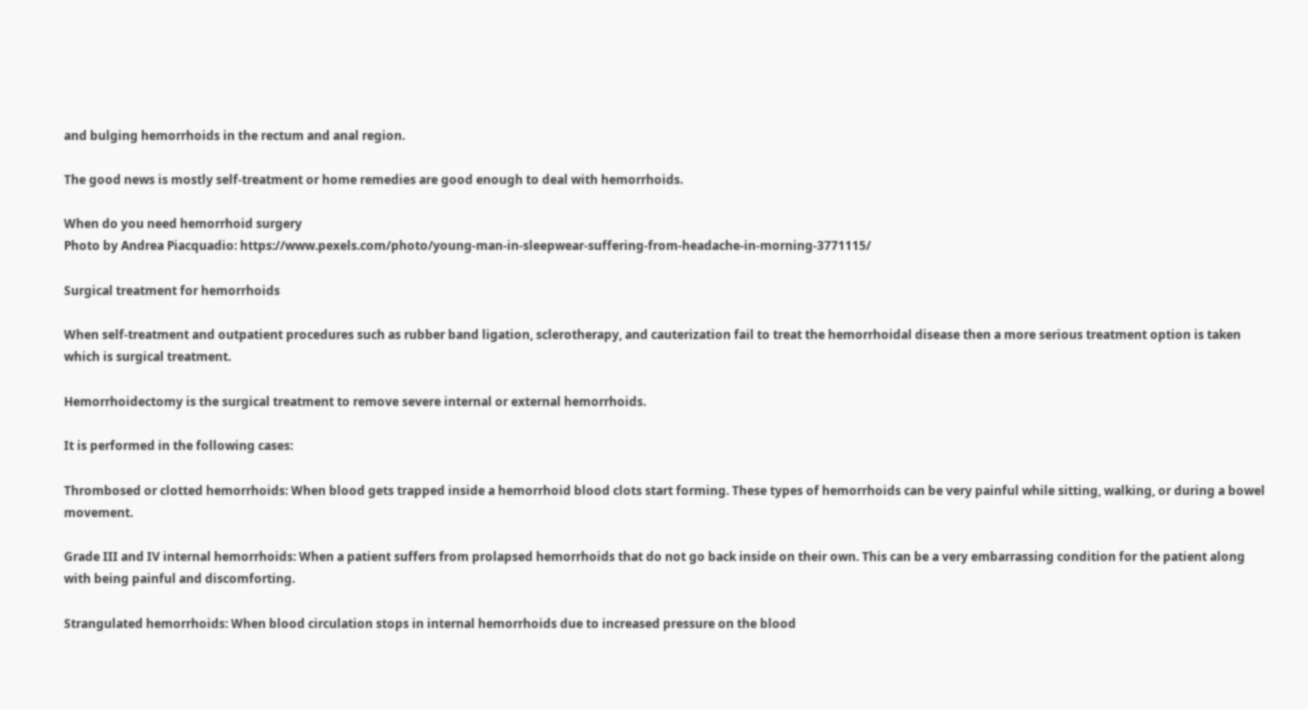and bulging hemorrhoids in the rectum and anal region.

The good news is mostly self-treatment or home remedies are good enough to deal with hemorrhoids.

When do you need hemorrhoid surgery
Photo by Andrea Piacquadio: https://www.pexels.com/photo/young-man-in-sleepwear-suffering-from-headache-in-morning-3771115/

Surgical treatment for hemorrhoids

When self-treatment and outpatient procedures such as rubber band ligation, sclerotherapy, and cauterization fail to treat the hemorrhoidal disease then a more serious treatment option is taken which is surgical treatment.

Hemorrhoidectomy is the surgical treatment to remove severe internal or external hemorrhoids.

It is performed in the following cases:

Thrombosed or clotted hemorrhoids: When blood gets trapped inside a hemorrhoid blood clots start forming. These types of hemorrhoids can be very painful while sitting, walking, or during a bowel movement.

Grade III and IV internal hemorrhoids: When a patient suffers from prolapsed hemorrhoids that do not go back inside on their own. This can be a very embarrassing condition for the patient along with being painful and discomforting.

Strangulated hemorrhoids: When blood circulation stops in internal hemorrhoids due to increased pressure on the blood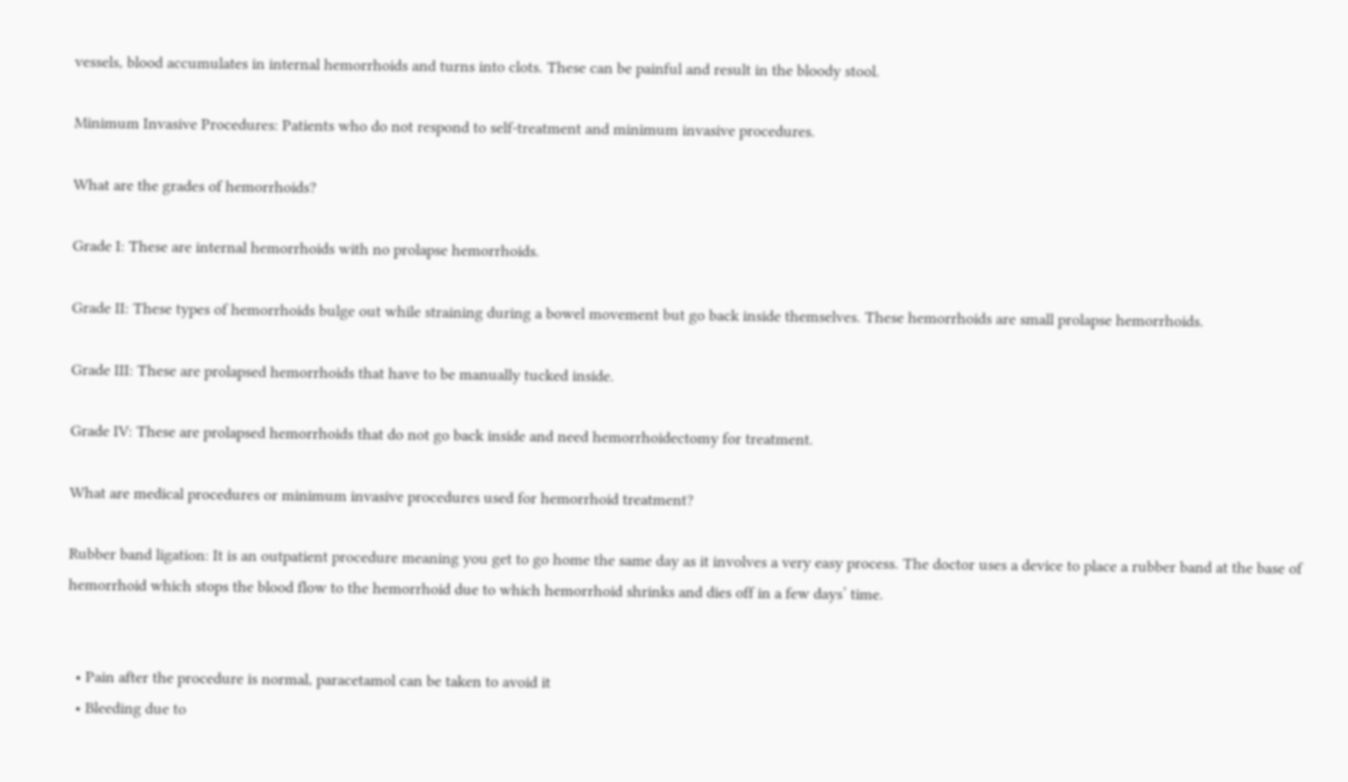vessels, blood accumulates in internal hemorrhoids and turns into clots. These can be painful and result in the bloody stool.

Minimum Invasive Procedures: Patients who do not respond to self-treatment and minimum invasive procedures.

What are the grades of hemorrhoids?

Grade I: These are internal hemorrhoids with no prolapse hemorrhoids.

Grade II: These types of hemorrhoids bulge out while straining during a bowel movement but go back inside themselves. These hemorrhoids are small prolapse hemorrhoids.

Grade III: These are prolapsed hemorrhoids that have to be manually tucked inside.

Grade IV: These are prolapsed hemorrhoids that do not go back inside and need hemorrhoidectomy for treatment.

What are medical procedures or minimum invasive procedures used for hemorrhoid treatment?

Rubber band ligation: It is an outpatient procedure meaning you get to go home the same day as it involves a very easy process. The doctor uses a device to place a rubber band at the base of hemorrhoid which stops the blood flow to the hemorrhoid due to which hemorrhoid shrinks and dies off in a few days’ time.


  • Pain after the procedure is normal, paracetamol can be taken to avoid it
  • Bleeding due to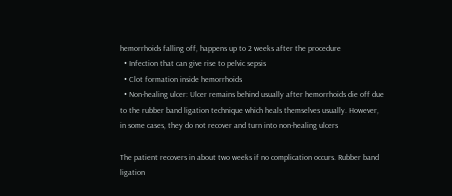hemorrhoids falling off, happens up to 2 weeks after the procedure
  • Infection that can give rise to pelvic sepsis
  • Clot formation inside hemorrhoids
  • Non-healing ulcer: Ulcer remains behind usually after hemorrhoids die off due to the rubber band ligation technique which heals themselves usually. However, in some cases, they do not recover and turn into non-healing ulcers

The patient recovers in about two weeks if no complication occurs. Rubber band ligation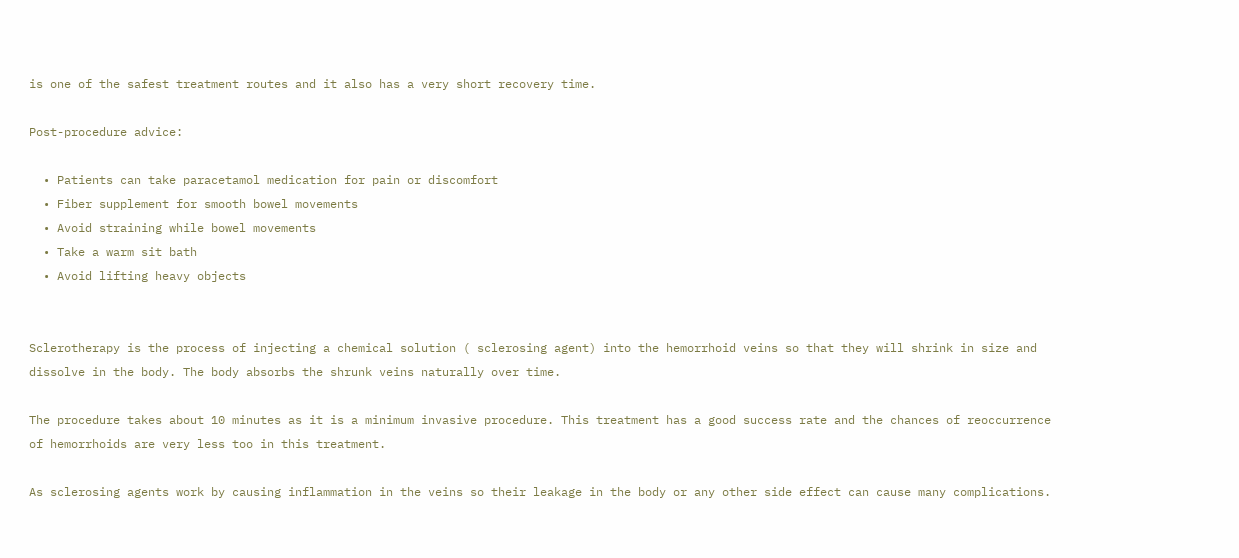is one of the safest treatment routes and it also has a very short recovery time.

Post-procedure advice:

  • Patients can take paracetamol medication for pain or discomfort
  • Fiber supplement for smooth bowel movements
  • Avoid straining while bowel movements
  • Take a warm sit bath
  • Avoid lifting heavy objects


Sclerotherapy is the process of injecting a chemical solution ( sclerosing agent) into the hemorrhoid veins so that they will shrink in size and dissolve in the body. The body absorbs the shrunk veins naturally over time.

The procedure takes about 10 minutes as it is a minimum invasive procedure. This treatment has a good success rate and the chances of reoccurrence of hemorrhoids are very less too in this treatment.

As sclerosing agents work by causing inflammation in the veins so their leakage in the body or any other side effect can cause many complications.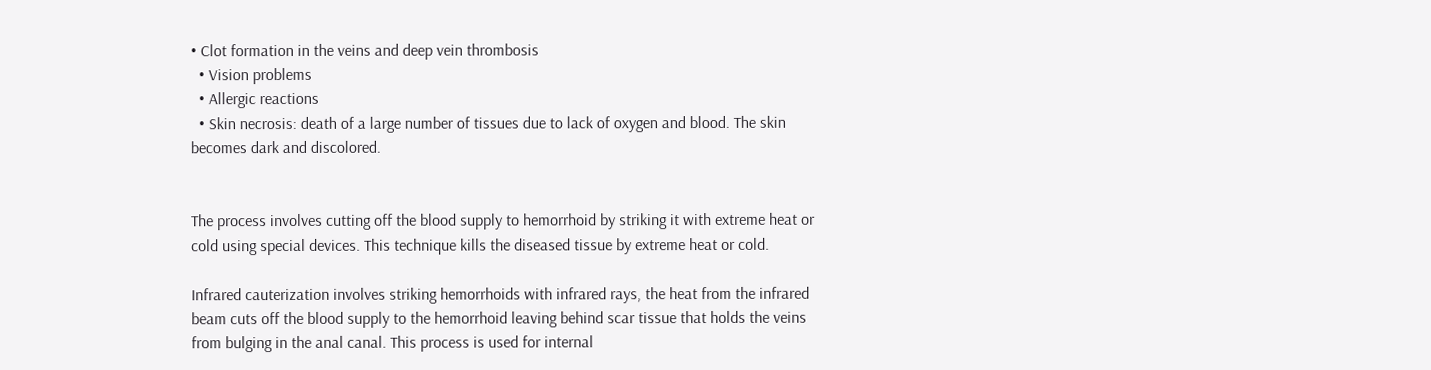• Clot formation in the veins and deep vein thrombosis
  • Vision problems
  • Allergic reactions
  • Skin necrosis: death of a large number of tissues due to lack of oxygen and blood. The skin becomes dark and discolored.


The process involves cutting off the blood supply to hemorrhoid by striking it with extreme heat or cold using special devices. This technique kills the diseased tissue by extreme heat or cold.

Infrared cauterization involves striking hemorrhoids with infrared rays, the heat from the infrared beam cuts off the blood supply to the hemorrhoid leaving behind scar tissue that holds the veins from bulging in the anal canal. This process is used for internal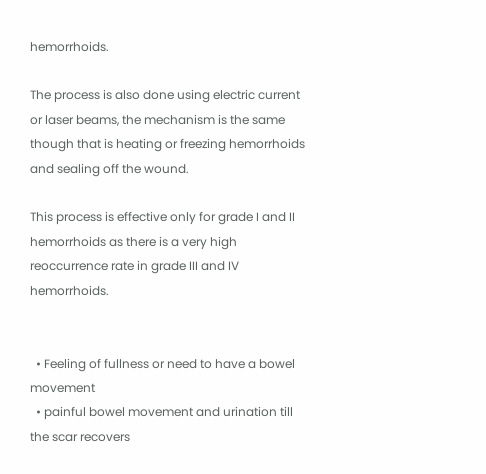hemorrhoids.

The process is also done using electric current or laser beams, the mechanism is the same though that is heating or freezing hemorrhoids and sealing off the wound.

This process is effective only for grade I and II hemorrhoids as there is a very high reoccurrence rate in grade III and IV hemorrhoids.


  • Feeling of fullness or need to have a bowel movement
  • painful bowel movement and urination till the scar recovers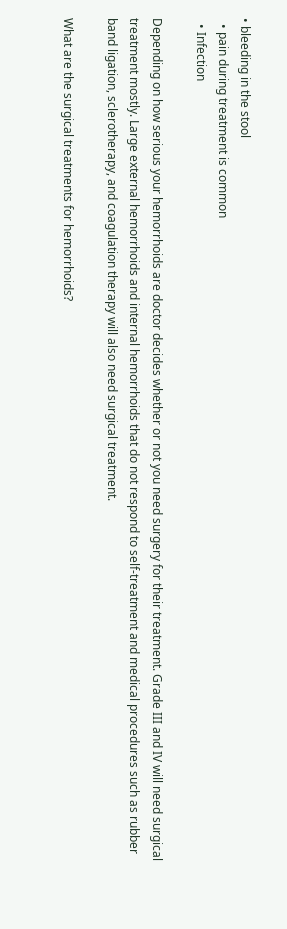• bleeding in the stool
  • pain during treatment is common
  • Infection

Depending on how serious your hemorrhoids are doctor decides whether or not you need surgery for their treatment. Grade III and IV will need surgical treatment mostly. Large external hemorrhoids and internal hemorrhoids that do not respond to self-treatment and medical procedures such as rubber band ligation, sclerotherapy, and coagulation therapy will also need surgical treatment.

What are the surgical treatments for hemorrhoids?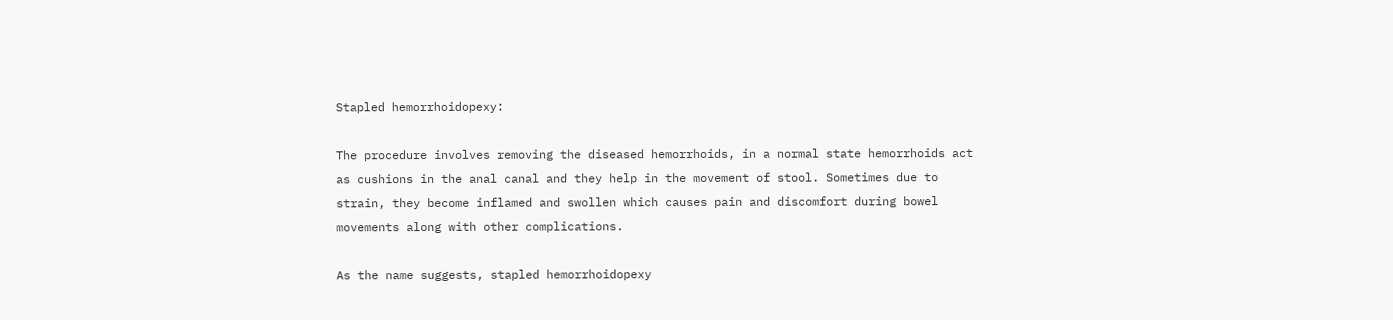Stapled hemorrhoidopexy:

The procedure involves removing the diseased hemorrhoids, in a normal state hemorrhoids act as cushions in the anal canal and they help in the movement of stool. Sometimes due to strain, they become inflamed and swollen which causes pain and discomfort during bowel movements along with other complications.

As the name suggests, stapled hemorrhoidopexy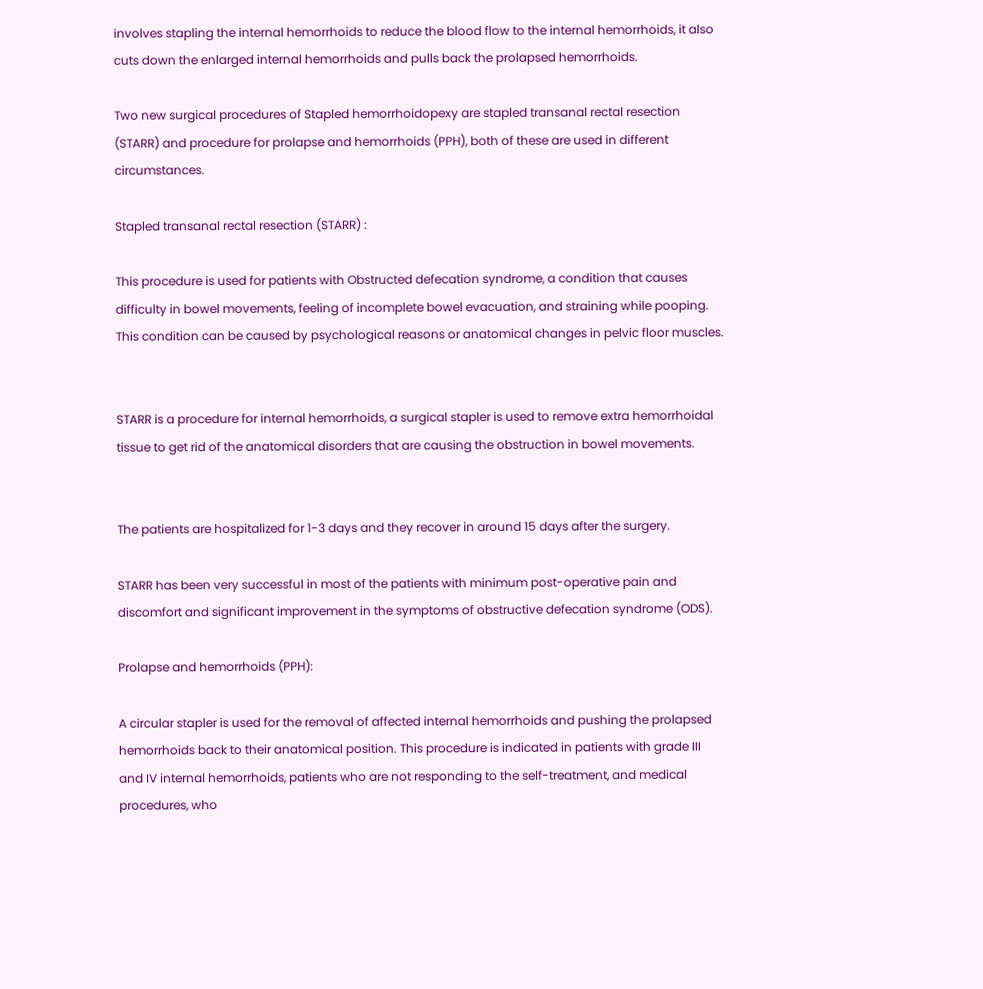involves stapling the internal hemorrhoids to reduce the blood flow to the internal hemorrhoids, it also cuts down the enlarged internal hemorrhoids and pulls back the prolapsed hemorrhoids.

Two new surgical procedures of Stapled hemorrhoidopexy are stapled transanal rectal resection (STARR) and procedure for prolapse and hemorrhoids (PPH), both of these are used in different circumstances.

Stapled transanal rectal resection (STARR) :

This procedure is used for patients with Obstructed defecation syndrome, a condition that causes difficulty in bowel movements, feeling of incomplete bowel evacuation, and straining while pooping. This condition can be caused by psychological reasons or anatomical changes in pelvic floor muscles.


STARR is a procedure for internal hemorrhoids, a surgical stapler is used to remove extra hemorrhoidal tissue to get rid of the anatomical disorders that are causing the obstruction in bowel movements.


The patients are hospitalized for 1-3 days and they recover in around 15 days after the surgery.

STARR has been very successful in most of the patients with minimum post-operative pain and discomfort and significant improvement in the symptoms of obstructive defecation syndrome (ODS).

Prolapse and hemorrhoids (PPH):

A circular stapler is used for the removal of affected internal hemorrhoids and pushing the prolapsed hemorrhoids back to their anatomical position. This procedure is indicated in patients with grade III and IV internal hemorrhoids, patients who are not responding to the self-treatment, and medical procedures, who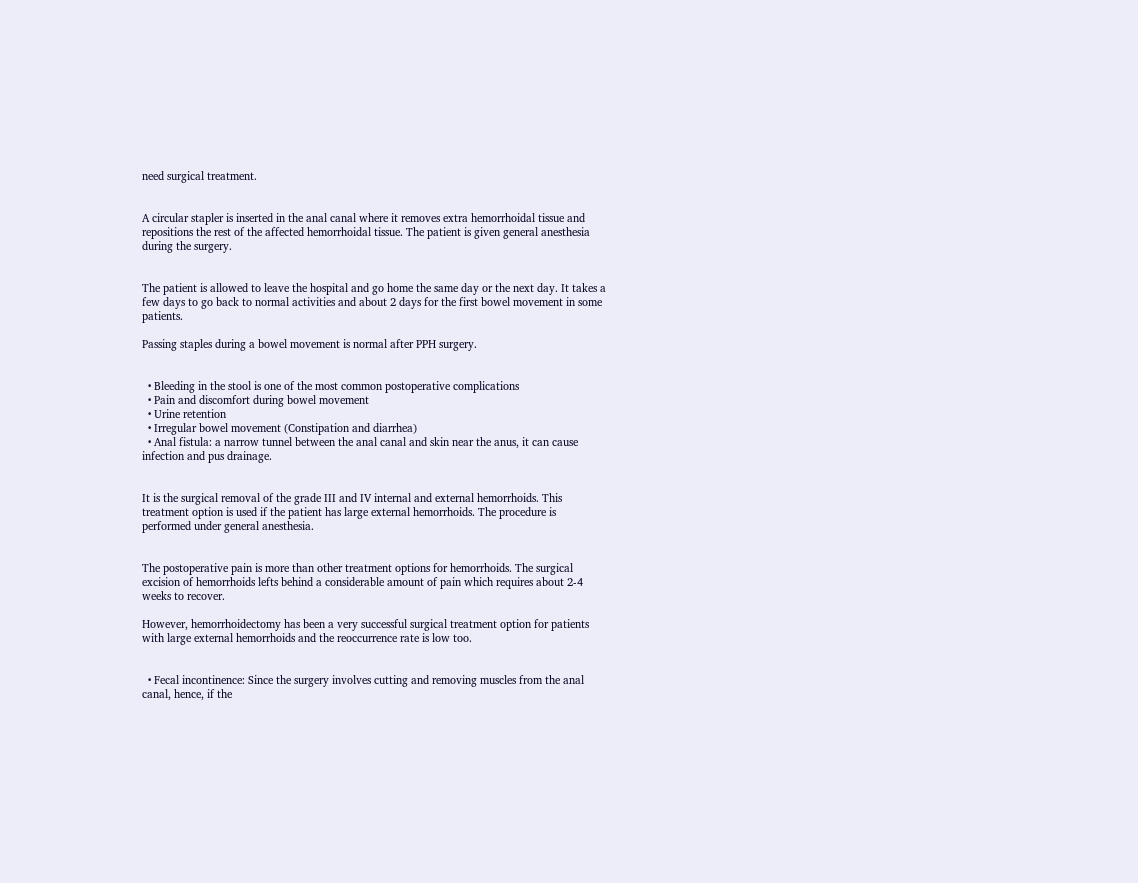need surgical treatment.


A circular stapler is inserted in the anal canal where it removes extra hemorrhoidal tissue and repositions the rest of the affected hemorrhoidal tissue. The patient is given general anesthesia during the surgery.


The patient is allowed to leave the hospital and go home the same day or the next day. It takes a few days to go back to normal activities and about 2 days for the first bowel movement in some patients.

Passing staples during a bowel movement is normal after PPH surgery.


  • Bleeding in the stool is one of the most common postoperative complications
  • Pain and discomfort during bowel movement
  • Urine retention
  • Irregular bowel movement (Constipation and diarrhea)
  • Anal fistula: a narrow tunnel between the anal canal and skin near the anus, it can cause infection and pus drainage.


It is the surgical removal of the grade III and IV internal and external hemorrhoids. This treatment option is used if the patient has large external hemorrhoids. The procedure is performed under general anesthesia.


The postoperative pain is more than other treatment options for hemorrhoids. The surgical excision of hemorrhoids lefts behind a considerable amount of pain which requires about 2-4 weeks to recover.

However, hemorrhoidectomy has been a very successful surgical treatment option for patients with large external hemorrhoids and the reoccurrence rate is low too.


  • Fecal incontinence: Since the surgery involves cutting and removing muscles from the anal canal, hence, if the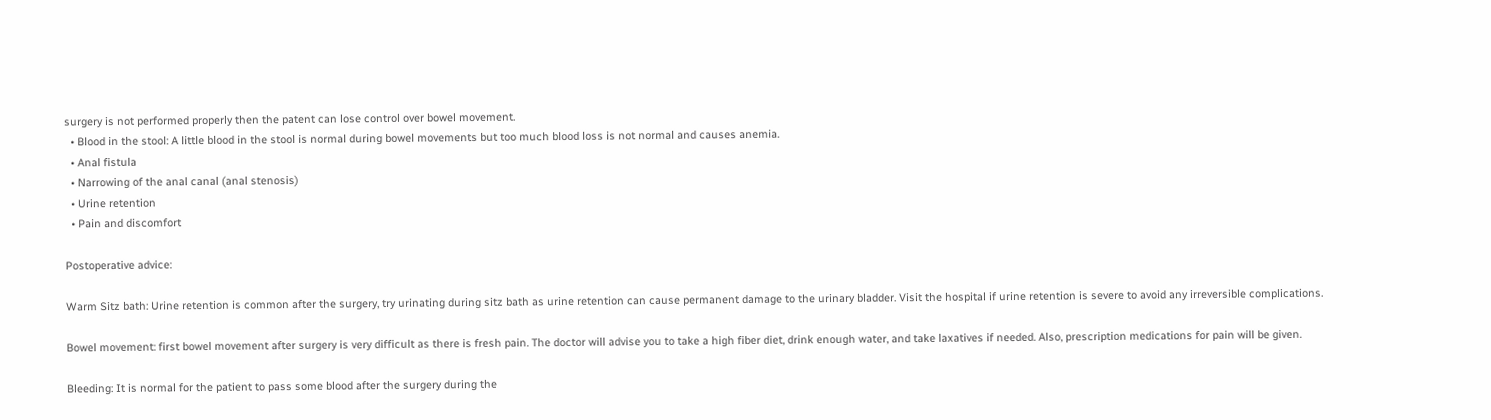surgery is not performed properly then the patent can lose control over bowel movement.
  • Blood in the stool: A little blood in the stool is normal during bowel movements but too much blood loss is not normal and causes anemia.
  • Anal fistula
  • Narrowing of the anal canal (anal stenosis)
  • Urine retention
  • Pain and discomfort

Postoperative advice:

Warm Sitz bath: Urine retention is common after the surgery, try urinating during sitz bath as urine retention can cause permanent damage to the urinary bladder. Visit the hospital if urine retention is severe to avoid any irreversible complications.

Bowel movement: first bowel movement after surgery is very difficult as there is fresh pain. The doctor will advise you to take a high fiber diet, drink enough water, and take laxatives if needed. Also, prescription medications for pain will be given.

Bleeding: It is normal for the patient to pass some blood after the surgery during the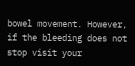bowel movement. However, if the bleeding does not stop visit your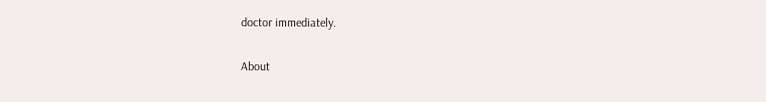doctor immediately.

About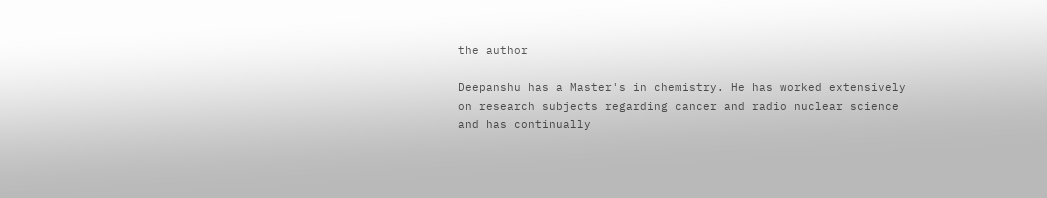the author

Deepanshu has a Master's in chemistry. He has worked extensively on research subjects regarding cancer and radio nuclear science and has continually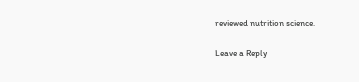reviewed nutrition science.

Leave a Reply